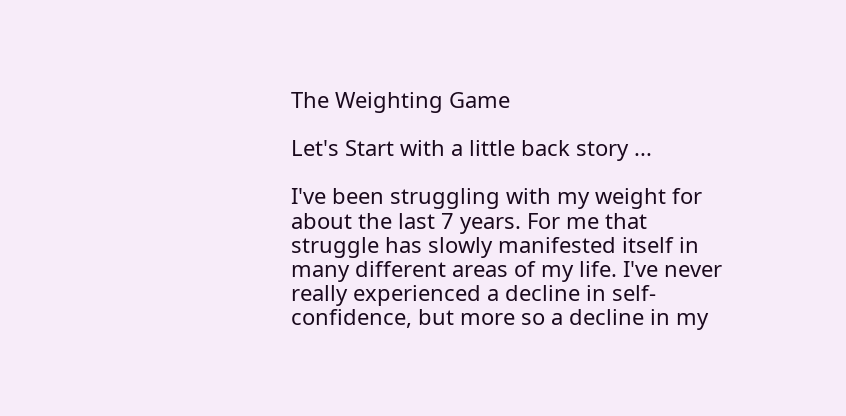The Weighting Game

Let's Start with a little back story ...

I've been struggling with my weight for about the last 7 years. For me that struggle has slowly manifested itself in many different areas of my life. I've never really experienced a decline in self-confidence, but more so a decline in my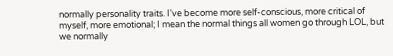normally personality traits. I've become more self-conscious, more critical of myself, more emotional; I mean the normal things all women go through LOL, but we normally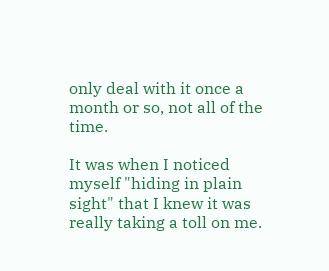only deal with it once a month or so, not all of the time.

It was when I noticed myself "hiding in plain sight" that I knew it was really taking a toll on me.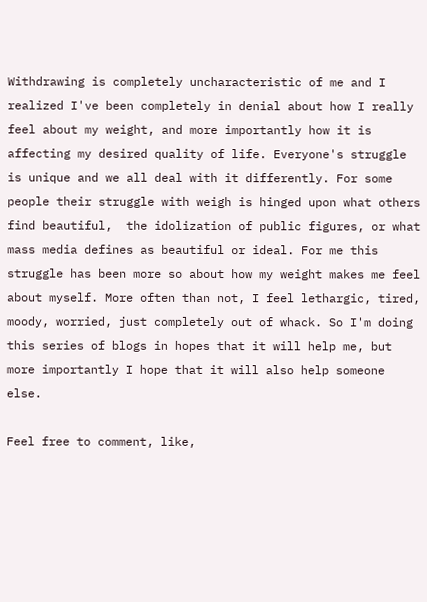Withdrawing is completely uncharacteristic of me and I realized I've been completely in denial about how I really feel about my weight, and more importantly how it is affecting my desired quality of life. Everyone's struggle is unique and we all deal with it differently. For some people their struggle with weigh is hinged upon what others find beautiful,  the idolization of public figures, or what mass media defines as beautiful or ideal. For me this struggle has been more so about how my weight makes me feel about myself. More often than not, I feel lethargic, tired, moody, worried, just completely out of whack. So I'm doing this series of blogs in hopes that it will help me, but more importantly I hope that it will also help someone else.

Feel free to comment, like,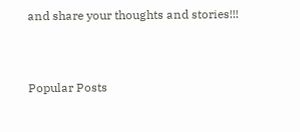and share your thoughts and stories!!!


Popular Posts